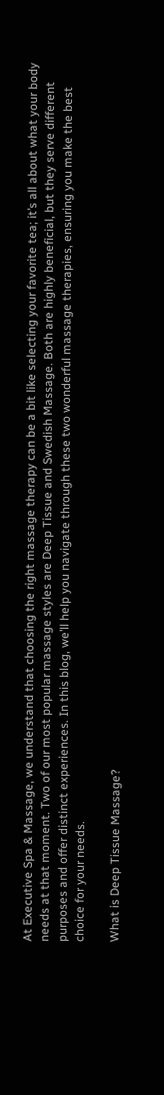At Executive Spa & Massage, we understand that choosing the right massage therapy can be a bit like selecting your favorite tea; it’s all about what your body needs at that moment. Two of our most popular massage styles are Deep Tissue and Swedish Massage. Both are highly beneficial, but they serve different purposes and offer distinct experiences. In this blog, we’ll help you navigate through these two wonderful massage therapies, ensuring you make the best choice for your needs.

What is Deep Tissue Massage?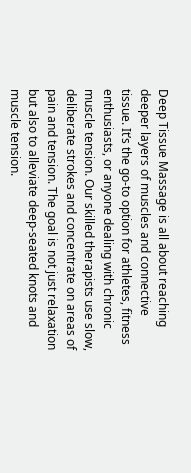Deep Tissue Massage is all about reaching deeper layers of muscles and connective tissue. It’s the go-to option for athletes, fitness enthusiasts, or anyone dealing with chronic muscle tension. Our skilled therapists use slow, deliberate strokes and concentrate on areas of pain and tension. The goal is not just relaxation but also to alleviate deep-seated knots and muscle tension.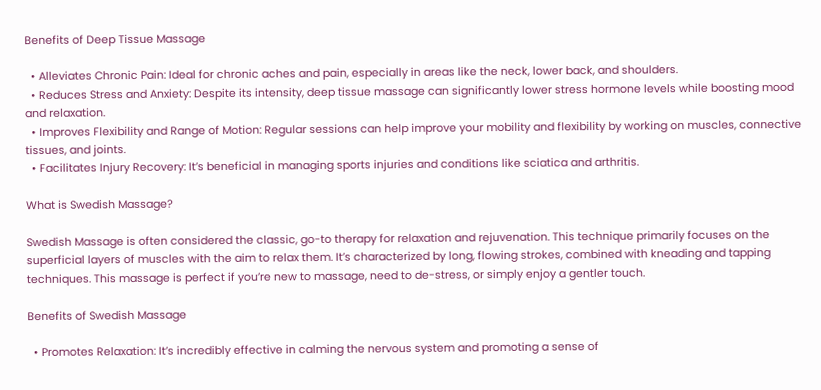Benefits of Deep Tissue Massage

  • Alleviates Chronic Pain: Ideal for chronic aches and pain, especially in areas like the neck, lower back, and shoulders.
  • Reduces Stress and Anxiety: Despite its intensity, deep tissue massage can significantly lower stress hormone levels while boosting mood and relaxation.
  • Improves Flexibility and Range of Motion: Regular sessions can help improve your mobility and flexibility by working on muscles, connective tissues, and joints.
  • Facilitates Injury Recovery: It’s beneficial in managing sports injuries and conditions like sciatica and arthritis.

What is Swedish Massage?

Swedish Massage is often considered the classic, go-to therapy for relaxation and rejuvenation. This technique primarily focuses on the superficial layers of muscles with the aim to relax them. It’s characterized by long, flowing strokes, combined with kneading and tapping techniques. This massage is perfect if you’re new to massage, need to de-stress, or simply enjoy a gentler touch.

Benefits of Swedish Massage

  • Promotes Relaxation: It’s incredibly effective in calming the nervous system and promoting a sense of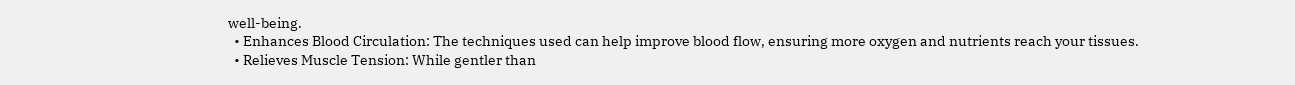well-being.
  • Enhances Blood Circulation: The techniques used can help improve blood flow, ensuring more oxygen and nutrients reach your tissues.
  • Relieves Muscle Tension: While gentler than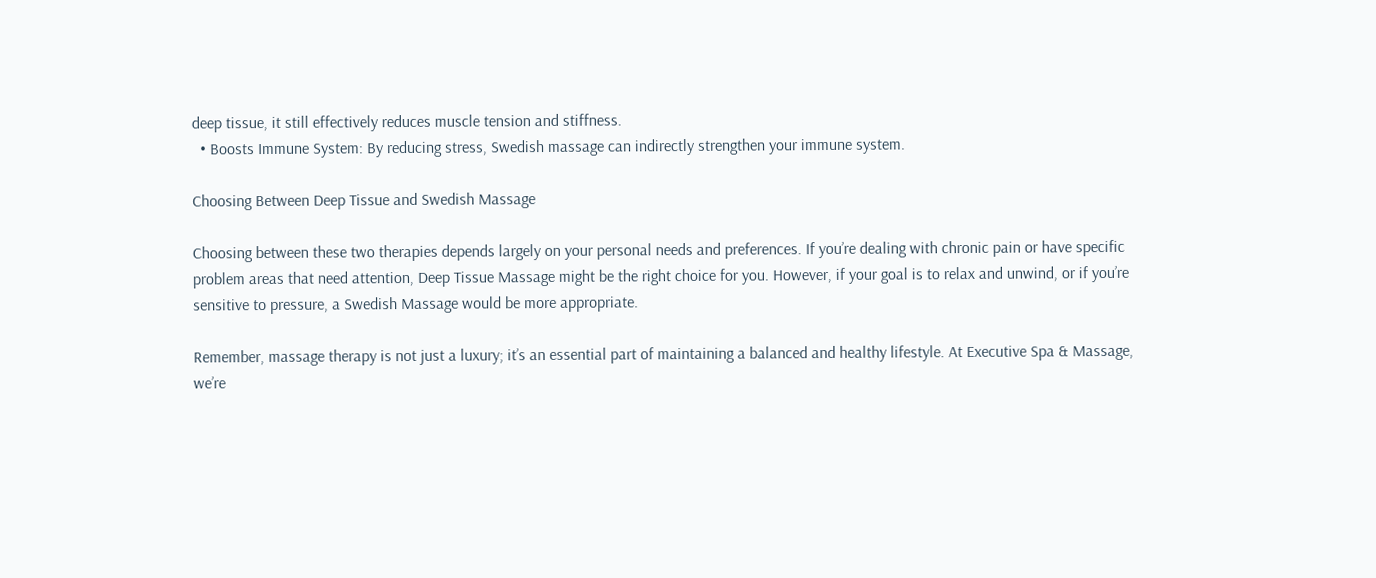deep tissue, it still effectively reduces muscle tension and stiffness.
  • Boosts Immune System: By reducing stress, Swedish massage can indirectly strengthen your immune system.

Choosing Between Deep Tissue and Swedish Massage

Choosing between these two therapies depends largely on your personal needs and preferences. If you’re dealing with chronic pain or have specific problem areas that need attention, Deep Tissue Massage might be the right choice for you. However, if your goal is to relax and unwind, or if you’re sensitive to pressure, a Swedish Massage would be more appropriate.

Remember, massage therapy is not just a luxury; it’s an essential part of maintaining a balanced and healthy lifestyle. At Executive Spa & Massage, we’re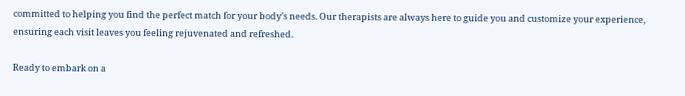committed to helping you find the perfect match for your body’s needs. Our therapists are always here to guide you and customize your experience, ensuring each visit leaves you feeling rejuvenated and refreshed.

Ready to embark on a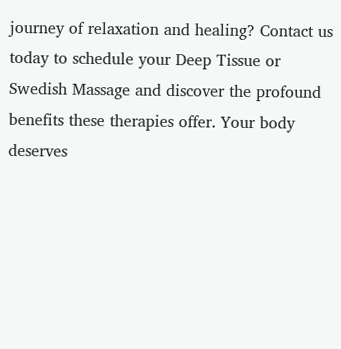journey of relaxation and healing? Contact us today to schedule your Deep Tissue or Swedish Massage and discover the profound benefits these therapies offer. Your body deserves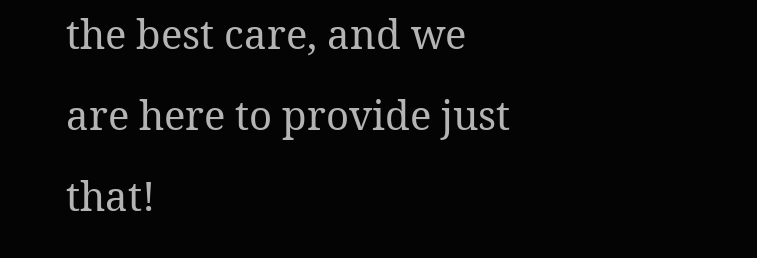the best care, and we are here to provide just that!